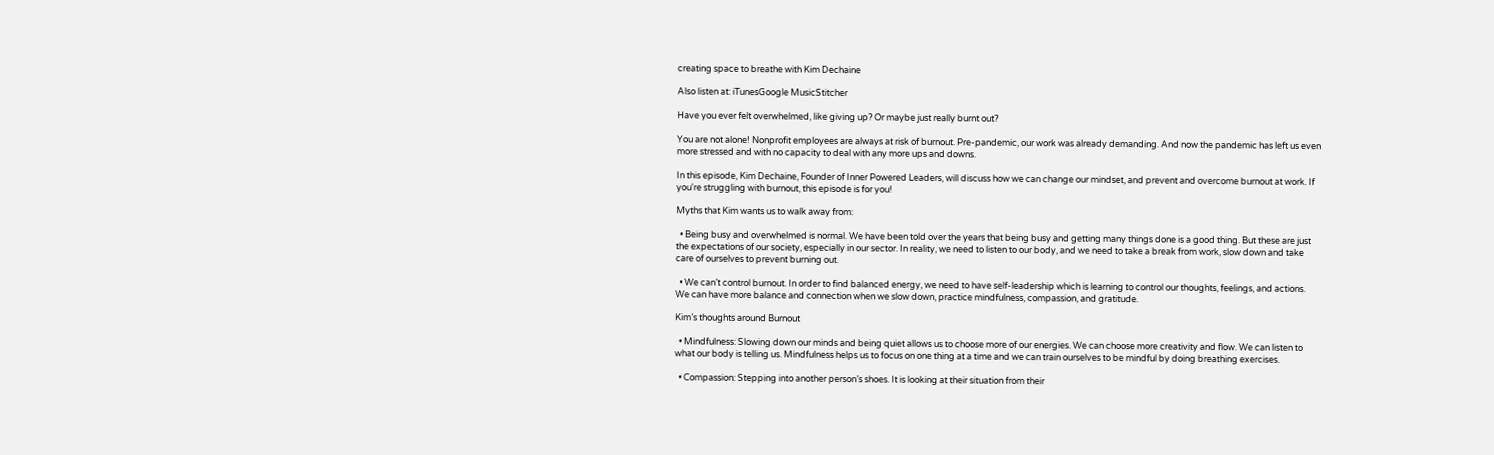creating space to breathe with Kim Dechaine

Also listen at: iTunesGoogle MusicStitcher

Have you ever felt overwhelmed, like giving up? Or maybe just really burnt out?

You are not alone! Nonprofit employees are always at risk of burnout. Pre-pandemic, our work was already demanding. And now the pandemic has left us even more stressed and with no capacity to deal with any more ups and downs.

In this episode, Kim Dechaine, Founder of Inner Powered Leaders, will discuss how we can change our mindset, and prevent and overcome burnout at work. If you're struggling with burnout, this episode is for you!

Myths that Kim wants us to walk away from:

  • Being busy and overwhelmed is normal. We have been told over the years that being busy and getting many things done is a good thing. But these are just the expectations of our society, especially in our sector. In reality, we need to listen to our body, and we need to take a break from work, slow down and take care of ourselves to prevent burning out.

  • We can’t control burnout. In order to find balanced energy, we need to have self-leadership which is learning to control our thoughts, feelings, and actions. We can have more balance and connection when we slow down, practice mindfulness, compassion, and gratitude.

Kim’s thoughts around Burnout

  • Mindfulness: Slowing down our minds and being quiet allows us to choose more of our energies. We can choose more creativity and flow. We can listen to what our body is telling us. Mindfulness helps us to focus on one thing at a time and we can train ourselves to be mindful by doing breathing exercises.

  • Compassion: Stepping into another person’s shoes. It is looking at their situation from their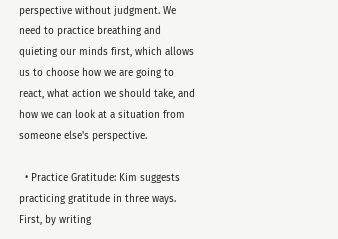perspective without judgment. We need to practice breathing and quieting our minds first, which allows us to choose how we are going to react, what action we should take, and how we can look at a situation from someone else's perspective.

  • Practice Gratitude: Kim suggests practicing gratitude in three ways. First, by writing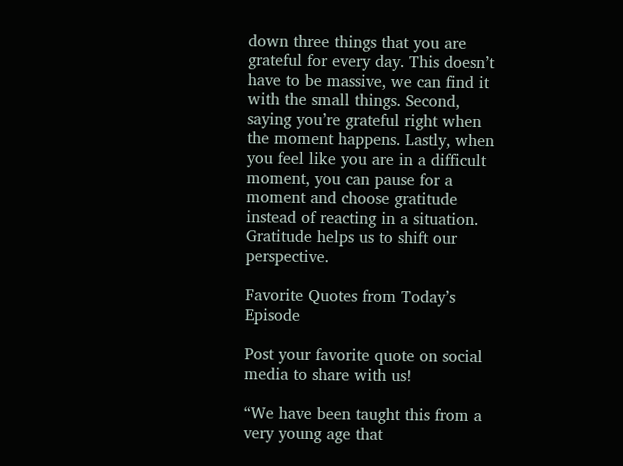down three things that you are grateful for every day. This doesn’t have to be massive, we can find it with the small things. Second, saying you’re grateful right when the moment happens. Lastly, when you feel like you are in a difficult moment, you can pause for a moment and choose gratitude instead of reacting in a situation. Gratitude helps us to shift our perspective.

Favorite Quotes from Today’s Episode

Post your favorite quote on social media to share with us!

“We have been taught this from a very young age that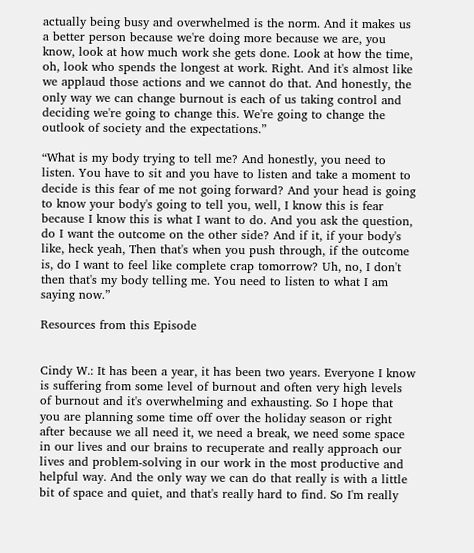actually being busy and overwhelmed is the norm. And it makes us a better person because we're doing more because we are, you know, look at how much work she gets done. Look at how the time, oh, look who spends the longest at work. Right. And it's almost like we applaud those actions and we cannot do that. And honestly, the only way we can change burnout is each of us taking control and deciding we're going to change this. We're going to change the outlook of society and the expectations.”

“What is my body trying to tell me? And honestly, you need to listen. You have to sit and you have to listen and take a moment to decide is this fear of me not going forward? And your head is going to know your body's going to tell you, well, I know this is fear because I know this is what I want to do. And you ask the question, do I want the outcome on the other side? And if it, if your body's like, heck yeah, Then that's when you push through, if the outcome is, do I want to feel like complete crap tomorrow? Uh, no, I don't then that's my body telling me. You need to listen to what I am saying now.”

Resources from this Episode


Cindy W.: It has been a year, it has been two years. Everyone I know is suffering from some level of burnout and often very high levels of burnout and it's overwhelming and exhausting. So I hope that you are planning some time off over the holiday season or right after because we all need it, we need a break, we need some space in our lives and our brains to recuperate and really approach our lives and problem-solving in our work in the most productive and helpful way. And the only way we can do that really is with a little bit of space and quiet, and that's really hard to find. So I'm really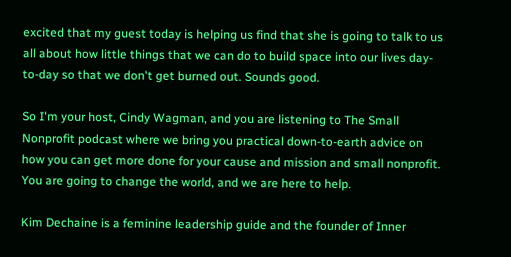excited that my guest today is helping us find that she is going to talk to us all about how little things that we can do to build space into our lives day-to-day so that we don't get burned out. Sounds good.

So I'm your host, Cindy Wagman, and you are listening to The Small Nonprofit podcast where we bring you practical down-to-earth advice on how you can get more done for your cause and mission and small nonprofit. You are going to change the world, and we are here to help.

Kim Dechaine is a feminine leadership guide and the founder of Inner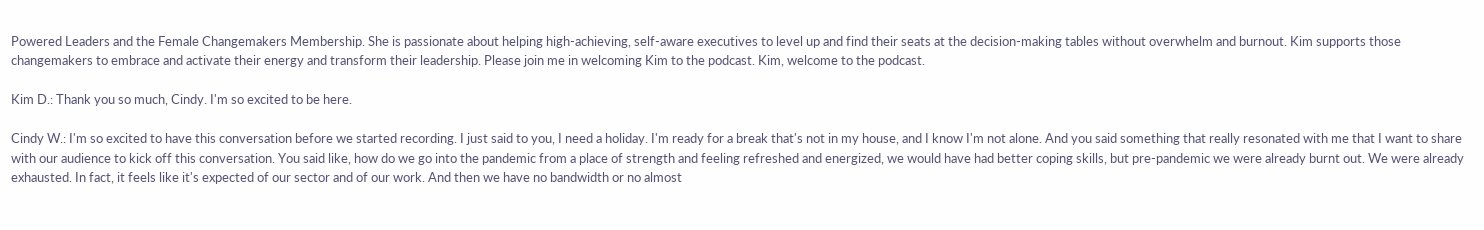Powered Leaders and the Female Changemakers Membership. She is passionate about helping high-achieving, self-aware executives to level up and find their seats at the decision-making tables without overwhelm and burnout. Kim supports those changemakers to embrace and activate their energy and transform their leadership. Please join me in welcoming Kim to the podcast. Kim, welcome to the podcast.

Kim D.: Thank you so much, Cindy. I'm so excited to be here.

Cindy W.: I'm so excited to have this conversation before we started recording. I just said to you, I need a holiday. I'm ready for a break that's not in my house, and I know I'm not alone. And you said something that really resonated with me that I want to share with our audience to kick off this conversation. You said like, how do we go into the pandemic from a place of strength and feeling refreshed and energized, we would have had better coping skills, but pre-pandemic we were already burnt out. We were already exhausted. In fact, it feels like it's expected of our sector and of our work. And then we have no bandwidth or no almost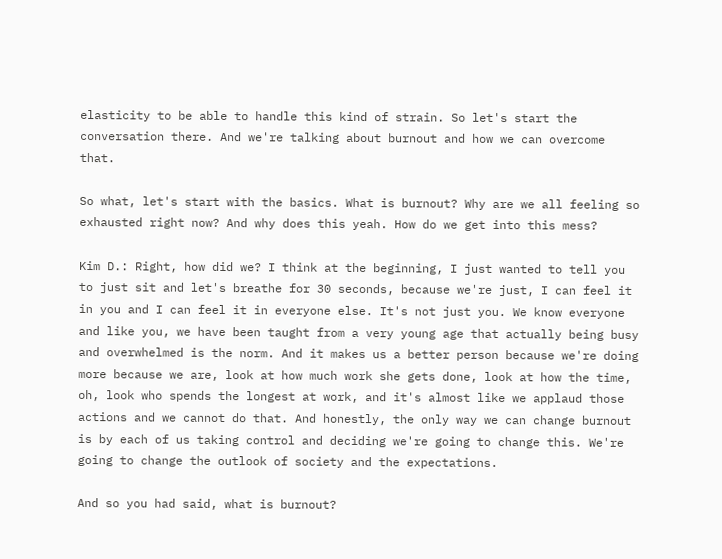elasticity to be able to handle this kind of strain. So let's start the conversation there. And we're talking about burnout and how we can overcome that.

So what, let's start with the basics. What is burnout? Why are we all feeling so exhausted right now? And why does this yeah. How do we get into this mess?

Kim D.: Right, how did we? I think at the beginning, I just wanted to tell you to just sit and let's breathe for 30 seconds, because we're just, I can feel it in you and I can feel it in everyone else. It's not just you. We know everyone and like you, we have been taught from a very young age that actually being busy and overwhelmed is the norm. And it makes us a better person because we're doing more because we are, look at how much work she gets done, look at how the time, oh, look who spends the longest at work, and it's almost like we applaud those actions and we cannot do that. And honestly, the only way we can change burnout is by each of us taking control and deciding we're going to change this. We're going to change the outlook of society and the expectations.

And so you had said, what is burnout?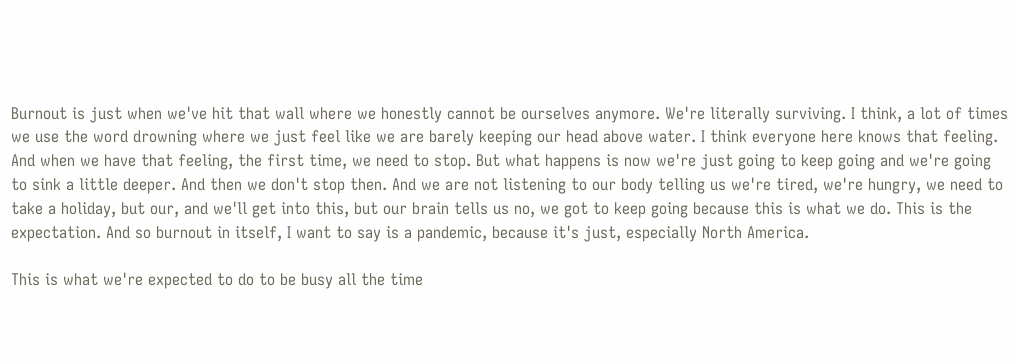Burnout is just when we've hit that wall where we honestly cannot be ourselves anymore. We're literally surviving. I think, a lot of times we use the word drowning where we just feel like we are barely keeping our head above water. I think everyone here knows that feeling. And when we have that feeling, the first time, we need to stop. But what happens is now we're just going to keep going and we're going to sink a little deeper. And then we don't stop then. And we are not listening to our body telling us we're tired, we're hungry, we need to take a holiday, but our, and we'll get into this, but our brain tells us no, we got to keep going because this is what we do. This is the expectation. And so burnout in itself, I want to say is a pandemic, because it's just, especially North America.

This is what we're expected to do to be busy all the time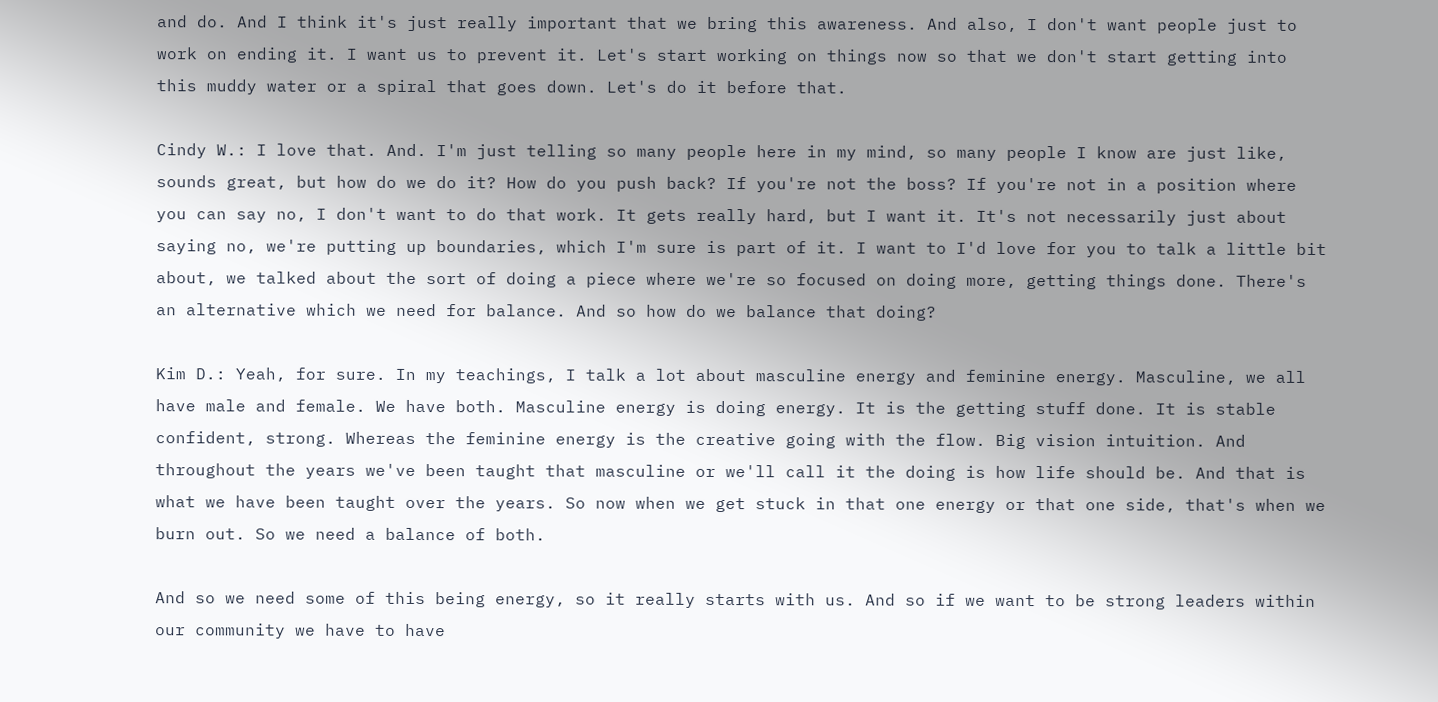and do. And I think it's just really important that we bring this awareness. And also, I don't want people just to work on ending it. I want us to prevent it. Let's start working on things now so that we don't start getting into this muddy water or a spiral that goes down. Let's do it before that.

Cindy W.: I love that. And. I'm just telling so many people here in my mind, so many people I know are just like, sounds great, but how do we do it? How do you push back? If you're not the boss? If you're not in a position where you can say no, I don't want to do that work. It gets really hard, but I want it. It's not necessarily just about saying no, we're putting up boundaries, which I'm sure is part of it. I want to I'd love for you to talk a little bit about, we talked about the sort of doing a piece where we're so focused on doing more, getting things done. There's an alternative which we need for balance. And so how do we balance that doing?

Kim D.: Yeah, for sure. In my teachings, I talk a lot about masculine energy and feminine energy. Masculine, we all have male and female. We have both. Masculine energy is doing energy. It is the getting stuff done. It is stable confident, strong. Whereas the feminine energy is the creative going with the flow. Big vision intuition. And throughout the years we've been taught that masculine or we'll call it the doing is how life should be. And that is what we have been taught over the years. So now when we get stuck in that one energy or that one side, that's when we burn out. So we need a balance of both.

And so we need some of this being energy, so it really starts with us. And so if we want to be strong leaders within our community we have to have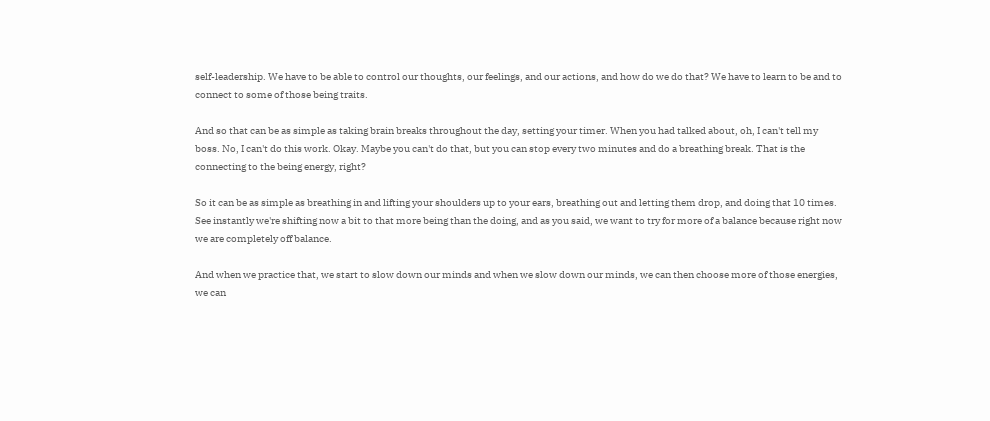self-leadership. We have to be able to control our thoughts, our feelings, and our actions, and how do we do that? We have to learn to be and to connect to some of those being traits.

And so that can be as simple as taking brain breaks throughout the day, setting your timer. When you had talked about, oh, I can't tell my boss. No, I can't do this work. Okay. Maybe you can't do that, but you can stop every two minutes and do a breathing break. That is the connecting to the being energy, right?

So it can be as simple as breathing in and lifting your shoulders up to your ears, breathing out and letting them drop, and doing that 10 times. See instantly we're shifting now a bit to that more being than the doing, and as you said, we want to try for more of a balance because right now we are completely off balance.

And when we practice that, we start to slow down our minds and when we slow down our minds, we can then choose more of those energies, we can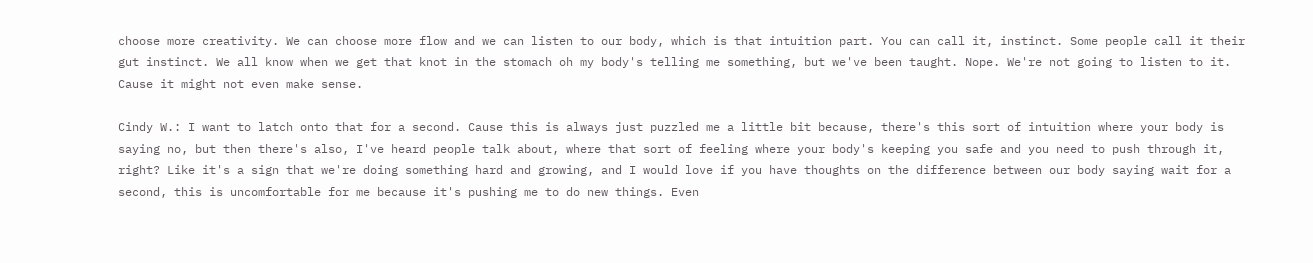choose more creativity. We can choose more flow and we can listen to our body, which is that intuition part. You can call it, instinct. Some people call it their gut instinct. We all know when we get that knot in the stomach oh my body's telling me something, but we've been taught. Nope. We're not going to listen to it. Cause it might not even make sense.

Cindy W.: I want to latch onto that for a second. Cause this is always just puzzled me a little bit because, there's this sort of intuition where your body is saying no, but then there's also, I've heard people talk about, where that sort of feeling where your body's keeping you safe and you need to push through it, right? Like it's a sign that we're doing something hard and growing, and I would love if you have thoughts on the difference between our body saying wait for a second, this is uncomfortable for me because it's pushing me to do new things. Even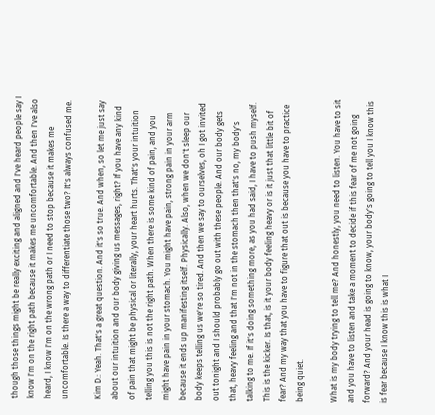though those things might be really exciting and aligned and I've heard people say I know I'm on the right path because it makes me uncomfortable. And then I've also heard, I know I'm on the wrong path or I need to stop because it makes me uncomfortable. Is there a way to differentiate those two? It's always confused me.

Kim D.: Yeah. That's a great question. And it's so true. And when, so let me just say about our intuition and our body giving us messages, right? If you have any kind of pain that might be physical or literally, your heart hurts. That's your intuition telling you this is not the right path. When there is some kind of pain, and you might have pain in your stomach. You might have pain, strong pain in your arm because it ends up manifesting itself. Physically. Also, when we don't sleep our body keeps telling us we're so tired. And then we say to ourselves, oh I got invited out tonight and I should probably go out with these people. And our body gets that, heavy feeling and that I'm not in the stomach then that's no, my body's talking to me. If it's doing something more, as you had said, I have to push myself. This is the kicker. Is that, is it your body feeling heavy or is it just that little bit of fear? And my way that you have to figure that out is because you have to practice being quiet.

What is my body trying to tell me? And honestly, you need to listen. You have to sit and you have to listen and take a moment to decide if this fear of me not going forward? And your head is going to know, your body's going to tell you I know this is fear because I know this is what I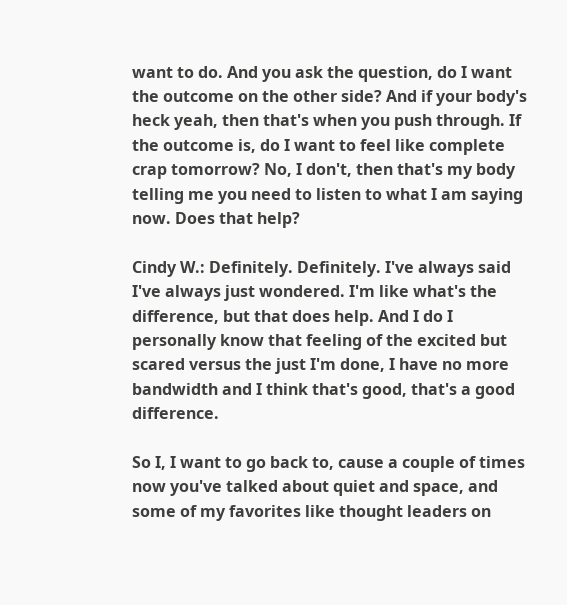want to do. And you ask the question, do I want the outcome on the other side? And if your body's heck yeah, then that's when you push through. If the outcome is, do I want to feel like complete crap tomorrow? No, I don't, then that's my body telling me you need to listen to what I am saying now. Does that help?

Cindy W.: Definitely. Definitely. I've always said I've always just wondered. I'm like what's the difference, but that does help. And I do I personally know that feeling of the excited but scared versus the just I'm done, I have no more bandwidth and I think that's good, that's a good difference.

So I, I want to go back to, cause a couple of times now you've talked about quiet and space, and some of my favorites like thought leaders on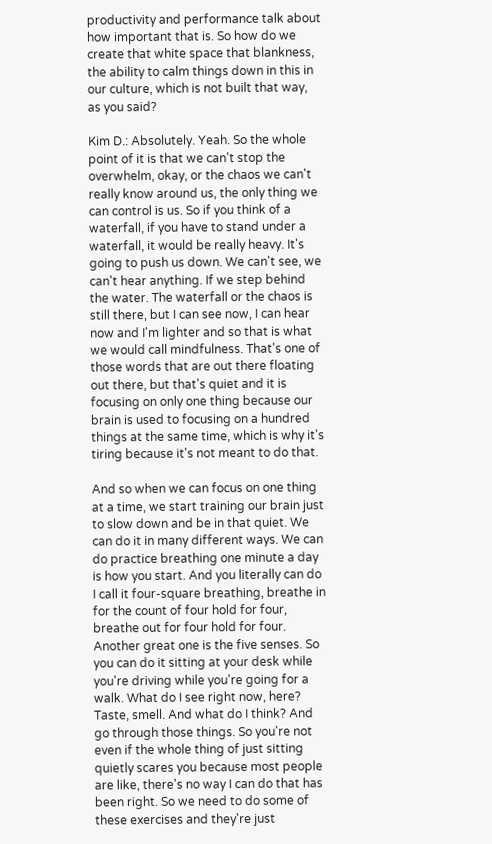productivity and performance talk about how important that is. So how do we create that white space that blankness, the ability to calm things down in this in our culture, which is not built that way, as you said?

Kim D.: Absolutely. Yeah. So the whole point of it is that we can't stop the overwhelm, okay, or the chaos we can't really know around us, the only thing we can control is us. So if you think of a waterfall, if you have to stand under a waterfall, it would be really heavy. It's going to push us down. We can't see, we can't hear anything. If we step behind the water. The waterfall or the chaos is still there, but I can see now, I can hear now and I'm lighter and so that is what we would call mindfulness. That's one of those words that are out there floating out there, but that's quiet and it is focusing on only one thing because our brain is used to focusing on a hundred things at the same time, which is why it's tiring because it's not meant to do that.

And so when we can focus on one thing at a time, we start training our brain just to slow down and be in that quiet. We can do it in many different ways. We can do practice breathing one minute a day is how you start. And you literally can do I call it four-square breathing, breathe in for the count of four hold for four, breathe out for four hold for four. Another great one is the five senses. So you can do it sitting at your desk while you're driving while you're going for a walk. What do I see right now, here? Taste, smell. And what do I think? And go through those things. So you're not even if the whole thing of just sitting quietly scares you because most people are like, there's no way I can do that has been right. So we need to do some of these exercises and they're just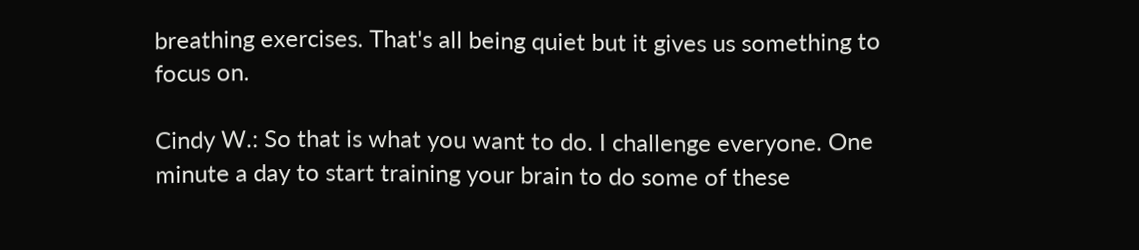breathing exercises. That's all being quiet but it gives us something to focus on.

Cindy W.: So that is what you want to do. I challenge everyone. One minute a day to start training your brain to do some of these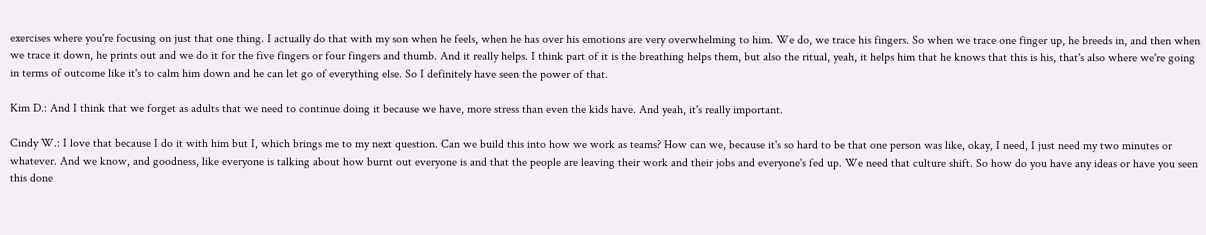exercises where you're focusing on just that one thing. I actually do that with my son when he feels, when he has over his emotions are very overwhelming to him. We do, we trace his fingers. So when we trace one finger up, he breeds in, and then when we trace it down, he prints out and we do it for the five fingers or four fingers and thumb. And it really helps. I think part of it is the breathing helps them, but also the ritual, yeah, it helps him that he knows that this is his, that's also where we're going in terms of outcome like it's to calm him down and he can let go of everything else. So I definitely have seen the power of that.

Kim D.: And I think that we forget as adults that we need to continue doing it because we have, more stress than even the kids have. And yeah, it's really important.

Cindy W.: I love that because I do it with him but I, which brings me to my next question. Can we build this into how we work as teams? How can we, because it's so hard to be that one person was like, okay, I need, I just need my two minutes or whatever. And we know, and goodness, like everyone is talking about how burnt out everyone is and that the people are leaving their work and their jobs and everyone's fed up. We need that culture shift. So how do you have any ideas or have you seen this done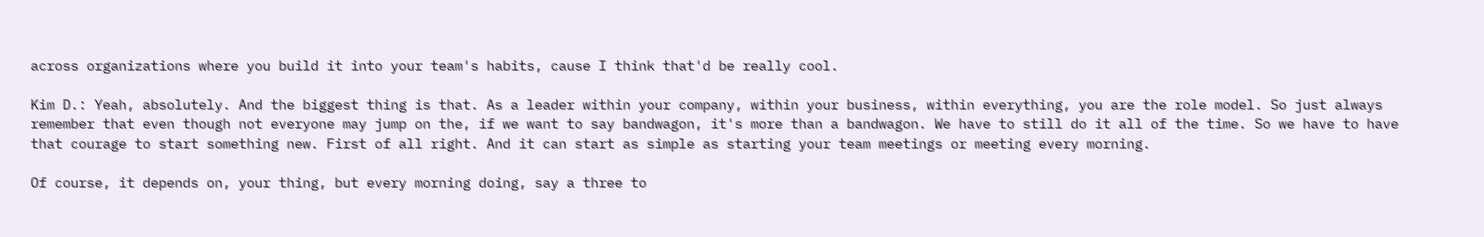across organizations where you build it into your team's habits, cause I think that'd be really cool.

Kim D.: Yeah, absolutely. And the biggest thing is that. As a leader within your company, within your business, within everything, you are the role model. So just always remember that even though not everyone may jump on the, if we want to say bandwagon, it's more than a bandwagon. We have to still do it all of the time. So we have to have that courage to start something new. First of all right. And it can start as simple as starting your team meetings or meeting every morning.

Of course, it depends on, your thing, but every morning doing, say a three to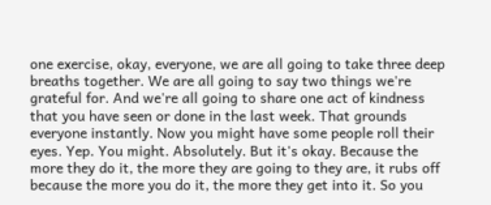one exercise, okay, everyone, we are all going to take three deep breaths together. We are all going to say two things we're grateful for. And we're all going to share one act of kindness that you have seen or done in the last week. That grounds everyone instantly. Now you might have some people roll their eyes. Yep. You might. Absolutely. But it's okay. Because the more they do it, the more they are going to they are, it rubs off because the more you do it, the more they get into it. So you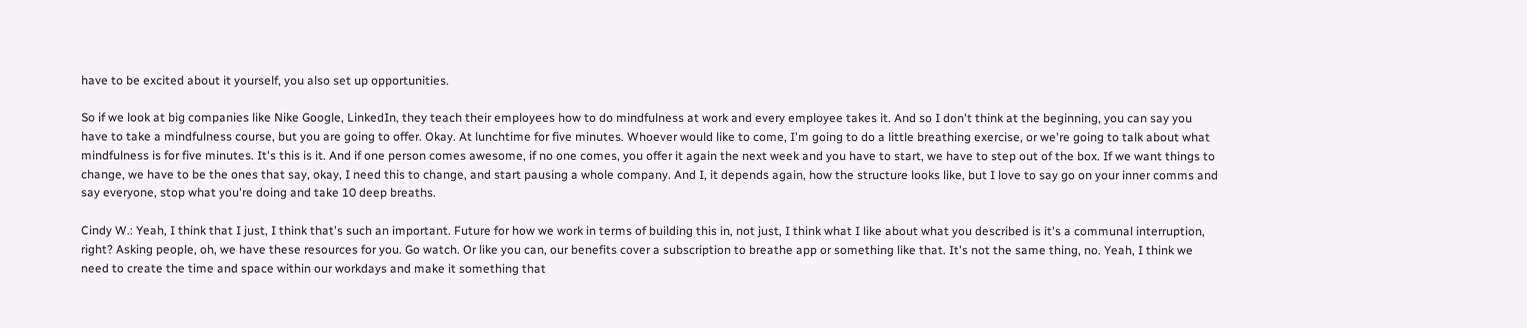have to be excited about it yourself, you also set up opportunities.

So if we look at big companies like Nike Google, LinkedIn, they teach their employees how to do mindfulness at work and every employee takes it. And so I don't think at the beginning, you can say you have to take a mindfulness course, but you are going to offer. Okay. At lunchtime for five minutes. Whoever would like to come, I'm going to do a little breathing exercise, or we're going to talk about what mindfulness is for five minutes. It's this is it. And if one person comes awesome, if no one comes, you offer it again the next week and you have to start, we have to step out of the box. If we want things to change, we have to be the ones that say, okay, I need this to change, and start pausing a whole company. And I, it depends again, how the structure looks like, but I love to say go on your inner comms and say everyone, stop what you're doing and take 10 deep breaths.

Cindy W.: Yeah, I think that I just, I think that's such an important. Future for how we work in terms of building this in, not just, I think what I like about what you described is it's a communal interruption, right? Asking people, oh, we have these resources for you. Go watch. Or like you can, our benefits cover a subscription to breathe app or something like that. It's not the same thing, no. Yeah, I think we need to create the time and space within our workdays and make it something that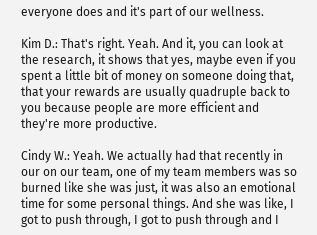everyone does and it's part of our wellness.

Kim D.: That's right. Yeah. And it, you can look at the research, it shows that yes, maybe even if you spent a little bit of money on someone doing that, that your rewards are usually quadruple back to you because people are more efficient and they're more productive.

Cindy W.: Yeah. We actually had that recently in our on our team, one of my team members was so burned like she was just, it was also an emotional time for some personal things. And she was like, I got to push through, I got to push through and I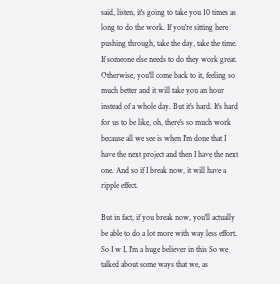said, listen, it's going to take you 10 times as long to do the work. If you're sitting here pushing through, take the day, take the time. If someone else needs to do they work great. Otherwise, you'll come back to it, feeling so much better and it will take you an hour instead of a whole day. But it's hard. It's hard for us to be like, oh, there's so much work because all we see is when I'm done that I have the next project and then I have the next one. And so if I break now, it will have a ripple effect.

But in fact, if you break now, you'll actually be able to do a lot more with way less effort. So I w I, I'm a huge believer in this So we talked about some ways that we, as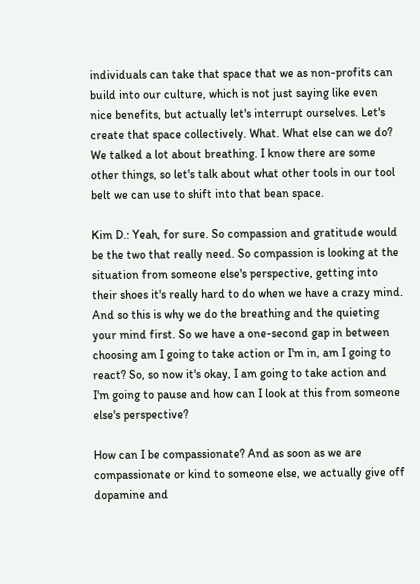individuals can take that space that we as non-profits can build into our culture, which is not just saying like even nice benefits, but actually let's interrupt ourselves. Let's create that space collectively. What. What else can we do? We talked a lot about breathing. I know there are some other things, so let's talk about what other tools in our tool belt we can use to shift into that bean space.

Kim D.: Yeah, for sure. So compassion and gratitude would be the two that really need. So compassion is looking at the situation from someone else's perspective, getting into their shoes it's really hard to do when we have a crazy mind. And so this is why we do the breathing and the quieting your mind first. So we have a one-second gap in between choosing am I going to take action or I'm in, am I going to react? So, so now it's okay, I am going to take action and I'm going to pause and how can I look at this from someone else's perspective?

How can I be compassionate? And as soon as we are compassionate or kind to someone else, we actually give off dopamine and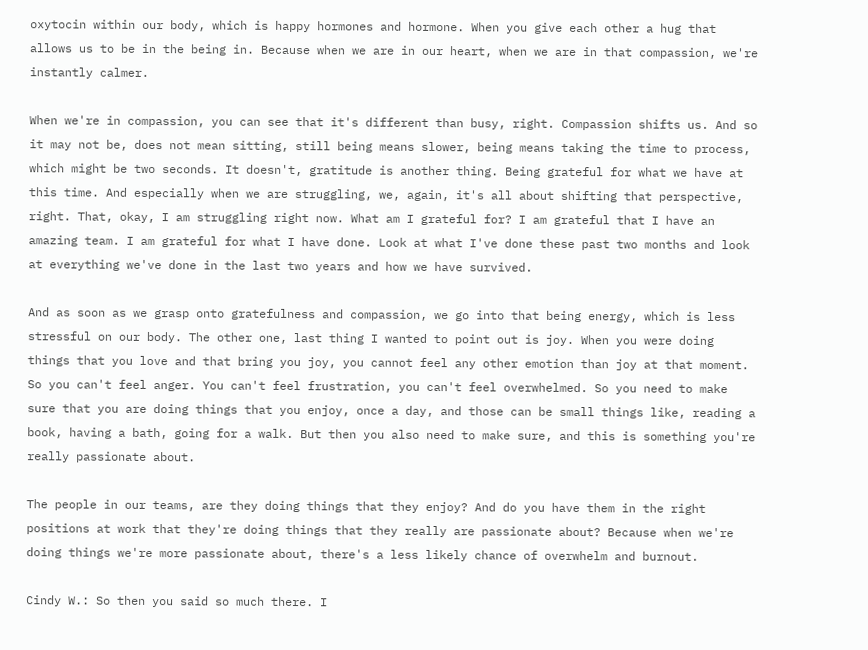oxytocin within our body, which is happy hormones and hormone. When you give each other a hug that allows us to be in the being in. Because when we are in our heart, when we are in that compassion, we're instantly calmer.

When we're in compassion, you can see that it's different than busy, right. Compassion shifts us. And so it may not be, does not mean sitting, still being means slower, being means taking the time to process, which might be two seconds. It doesn't, gratitude is another thing. Being grateful for what we have at this time. And especially when we are struggling, we, again, it's all about shifting that perspective, right. That, okay, I am struggling right now. What am I grateful for? I am grateful that I have an amazing team. I am grateful for what I have done. Look at what I've done these past two months and look at everything we've done in the last two years and how we have survived.

And as soon as we grasp onto gratefulness and compassion, we go into that being energy, which is less stressful on our body. The other one, last thing I wanted to point out is joy. When you were doing things that you love and that bring you joy, you cannot feel any other emotion than joy at that moment. So you can't feel anger. You can't feel frustration, you can't feel overwhelmed. So you need to make sure that you are doing things that you enjoy, once a day, and those can be small things like, reading a book, having a bath, going for a walk. But then you also need to make sure, and this is something you're really passionate about.

The people in our teams, are they doing things that they enjoy? And do you have them in the right positions at work that they're doing things that they really are passionate about? Because when we're doing things we're more passionate about, there's a less likely chance of overwhelm and burnout.

Cindy W.: So then you said so much there. I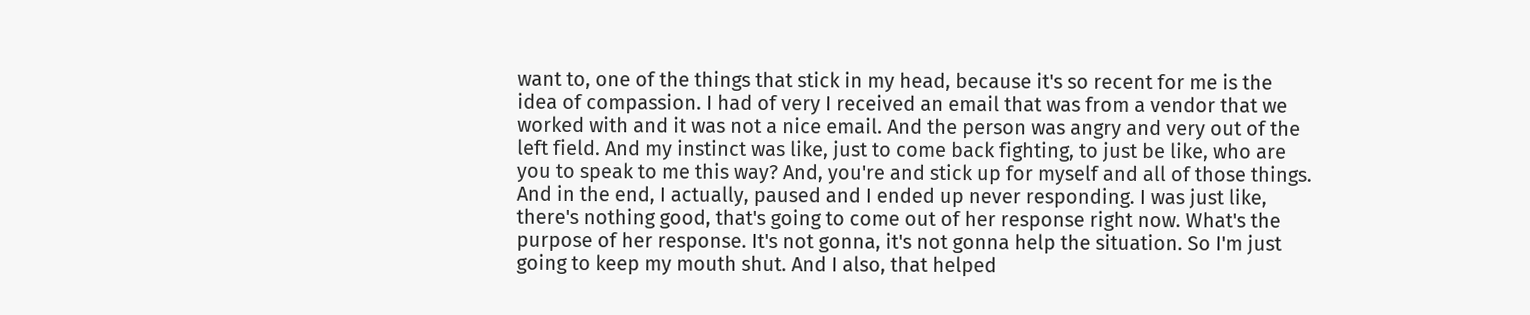want to, one of the things that stick in my head, because it's so recent for me is the idea of compassion. I had of very I received an email that was from a vendor that we worked with and it was not a nice email. And the person was angry and very out of the left field. And my instinct was like, just to come back fighting, to just be like, who are you to speak to me this way? And, you're and stick up for myself and all of those things. And in the end, I actually, paused and I ended up never responding. I was just like, there's nothing good, that's going to come out of her response right now. What's the purpose of her response. It's not gonna, it's not gonna help the situation. So I'm just going to keep my mouth shut. And I also, that helped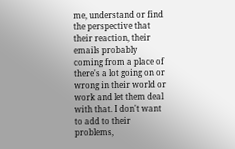me, understand or find the perspective that their reaction, their emails probably coming from a place of there's a lot going on or wrong in their world or work and let them deal with that. I don't want to add to their problems,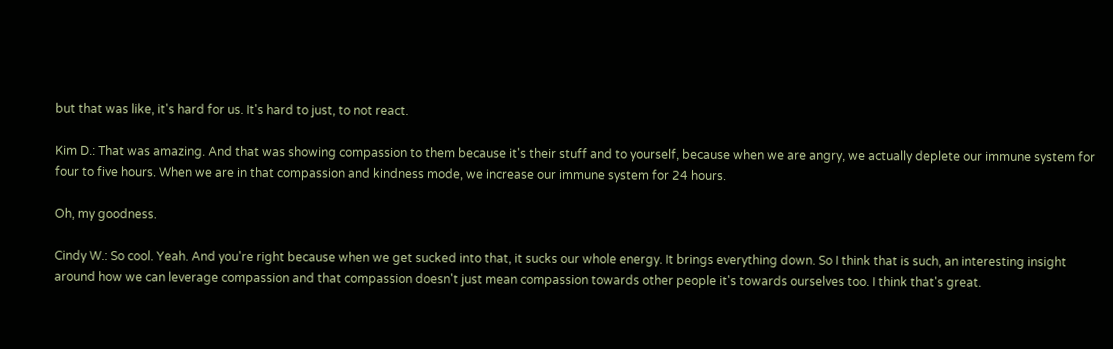but that was like, it's hard for us. It's hard to just, to not react.

Kim D.: That was amazing. And that was showing compassion to them because it's their stuff and to yourself, because when we are angry, we actually deplete our immune system for four to five hours. When we are in that compassion and kindness mode, we increase our immune system for 24 hours.

Oh, my goodness.

Cindy W.: So cool. Yeah. And you're right because when we get sucked into that, it sucks our whole energy. It brings everything down. So I think that is such, an interesting insight around how we can leverage compassion and that compassion doesn't just mean compassion towards other people it's towards ourselves too. I think that's great.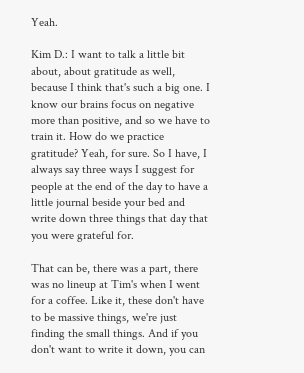Yeah.

Kim D.: I want to talk a little bit about, about gratitude as well, because I think that's such a big one. I know our brains focus on negative more than positive, and so we have to train it. How do we practice gratitude? Yeah, for sure. So I have, I always say three ways I suggest for people at the end of the day to have a little journal beside your bed and write down three things that day that you were grateful for.

That can be, there was a part, there was no lineup at Tim's when I went for a coffee. Like it, these don't have to be massive things, we're just finding the small things. And if you don't want to write it down, you can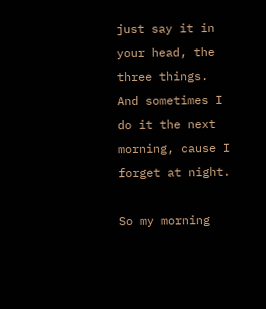just say it in your head, the three things. And sometimes I do it the next morning, cause I forget at night.

So my morning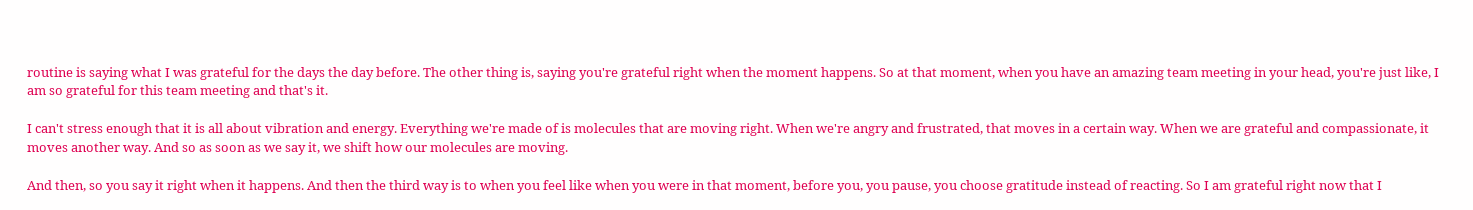routine is saying what I was grateful for the days the day before. The other thing is, saying you're grateful right when the moment happens. So at that moment, when you have an amazing team meeting in your head, you're just like, I am so grateful for this team meeting and that's it.

I can't stress enough that it is all about vibration and energy. Everything we're made of is molecules that are moving right. When we're angry and frustrated, that moves in a certain way. When we are grateful and compassionate, it moves another way. And so as soon as we say it, we shift how our molecules are moving.

And then, so you say it right when it happens. And then the third way is to when you feel like when you were in that moment, before you, you pause, you choose gratitude instead of reacting. So I am grateful right now that I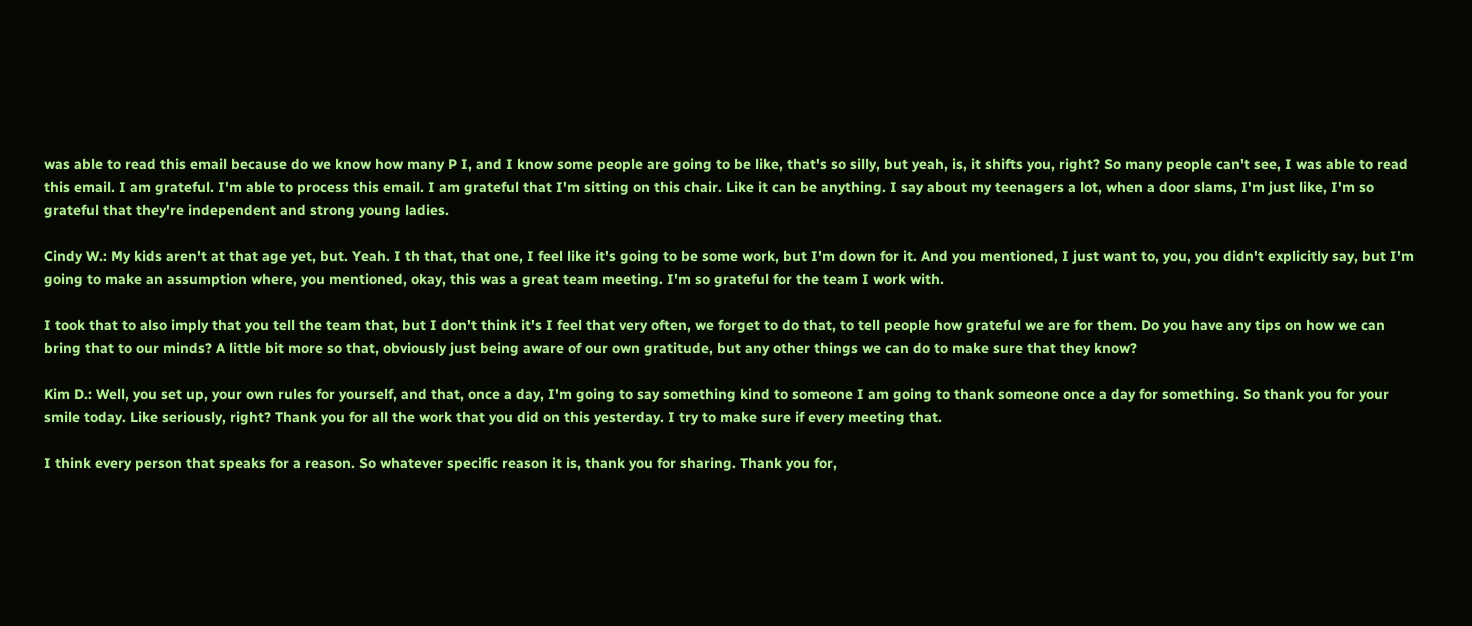was able to read this email because do we know how many P I, and I know some people are going to be like, that's so silly, but yeah, is, it shifts you, right? So many people can't see, I was able to read this email. I am grateful. I'm able to process this email. I am grateful that I'm sitting on this chair. Like it can be anything. I say about my teenagers a lot, when a door slams, I'm just like, I'm so grateful that they're independent and strong young ladies.

Cindy W.: My kids aren't at that age yet, but. Yeah. I th that, that one, I feel like it's going to be some work, but I'm down for it. And you mentioned, I just want to, you, you didn't explicitly say, but I'm going to make an assumption where, you mentioned, okay, this was a great team meeting. I'm so grateful for the team I work with.

I took that to also imply that you tell the team that, but I don't think it's I feel that very often, we forget to do that, to tell people how grateful we are for them. Do you have any tips on how we can bring that to our minds? A little bit more so that, obviously just being aware of our own gratitude, but any other things we can do to make sure that they know?

Kim D.: Well, you set up, your own rules for yourself, and that, once a day, I'm going to say something kind to someone I am going to thank someone once a day for something. So thank you for your smile today. Like seriously, right? Thank you for all the work that you did on this yesterday. I try to make sure if every meeting that.

I think every person that speaks for a reason. So whatever specific reason it is, thank you for sharing. Thank you for,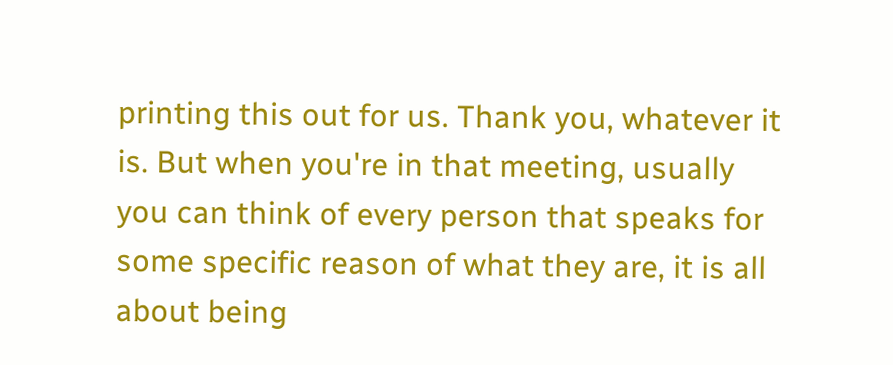printing this out for us. Thank you, whatever it is. But when you're in that meeting, usually you can think of every person that speaks for some specific reason of what they are, it is all about being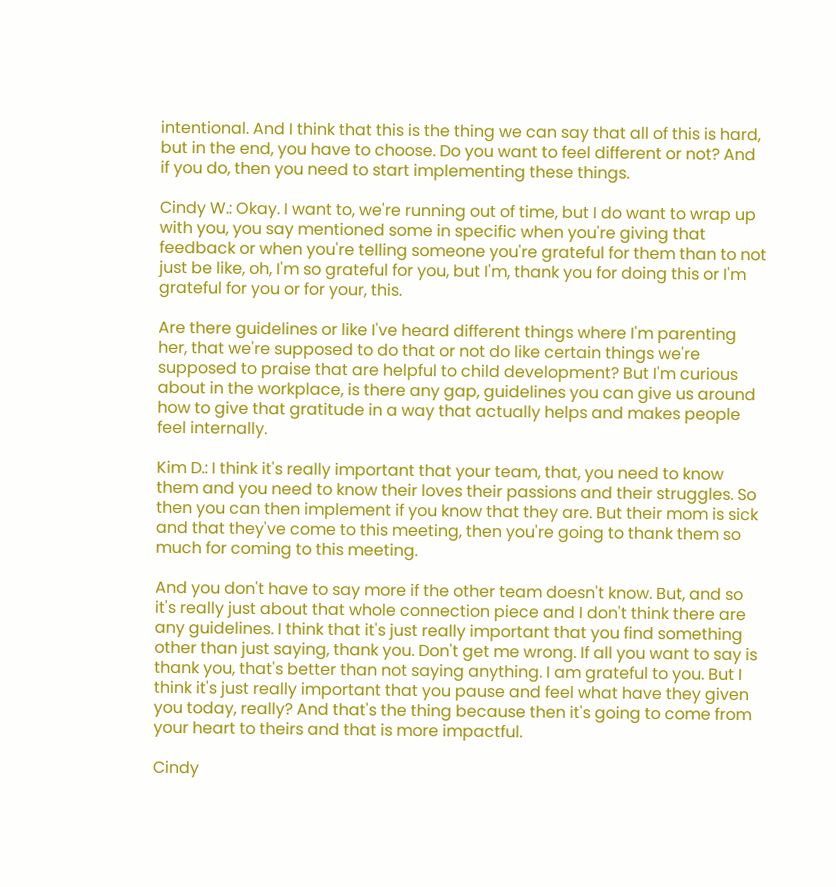intentional. And I think that this is the thing we can say that all of this is hard, but in the end, you have to choose. Do you want to feel different or not? And if you do, then you need to start implementing these things.

Cindy W.: Okay. I want to, we're running out of time, but I do want to wrap up with you, you say mentioned some in specific when you're giving that feedback or when you're telling someone you're grateful for them than to not just be like, oh, I'm so grateful for you, but I'm, thank you for doing this or I'm grateful for you or for your, this.

Are there guidelines or like I've heard different things where I'm parenting her, that we're supposed to do that or not do like certain things we're supposed to praise that are helpful to child development? But I'm curious about in the workplace, is there any gap, guidelines you can give us around how to give that gratitude in a way that actually helps and makes people feel internally.

Kim D.: I think it's really important that your team, that, you need to know them and you need to know their loves their passions and their struggles. So then you can then implement if you know that they are. But their mom is sick and that they've come to this meeting, then you're going to thank them so much for coming to this meeting.

And you don't have to say more if the other team doesn't know. But, and so it's really just about that whole connection piece and I don't think there are any guidelines. I think that it's just really important that you find something other than just saying, thank you. Don't get me wrong. If all you want to say is thank you, that's better than not saying anything. I am grateful to you. But I think it's just really important that you pause and feel what have they given you today, really? And that's the thing because then it's going to come from your heart to theirs and that is more impactful.

Cindy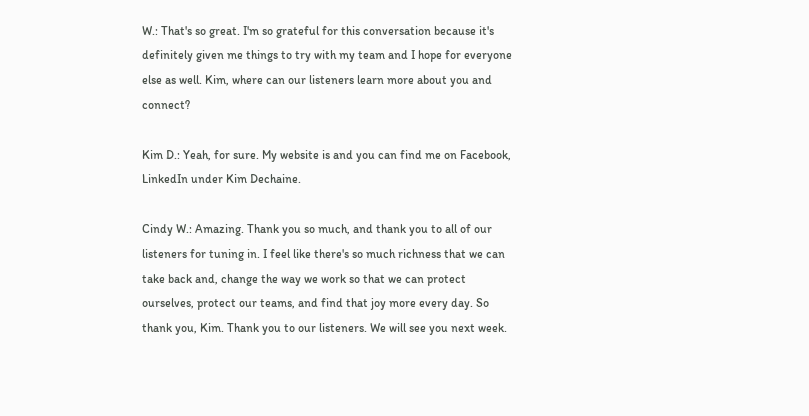W.: That's so great. I'm so grateful for this conversation because it's definitely given me things to try with my team and I hope for everyone else as well. Kim, where can our listeners learn more about you and connect?

Kim D.: Yeah, for sure. My website is and you can find me on Facebook, LinkedIn under Kim Dechaine.

Cindy W.: Amazing. Thank you so much, and thank you to all of our listeners for tuning in. I feel like there's so much richness that we can take back and, change the way we work so that we can protect ourselves, protect our teams, and find that joy more every day. So thank you, Kim. Thank you to our listeners. We will see you next week.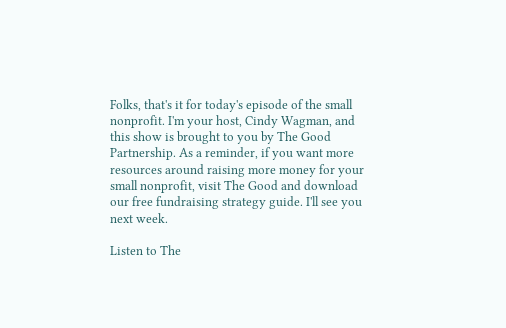Folks, that's it for today's episode of the small nonprofit. I'm your host, Cindy Wagman, and this show is brought to you by The Good Partnership. As a reminder, if you want more resources around raising more money for your small nonprofit, visit The Good and download our free fundraising strategy guide. I'll see you next week.

Listen to The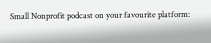Small Nonprofit podcast on your favourite platform: